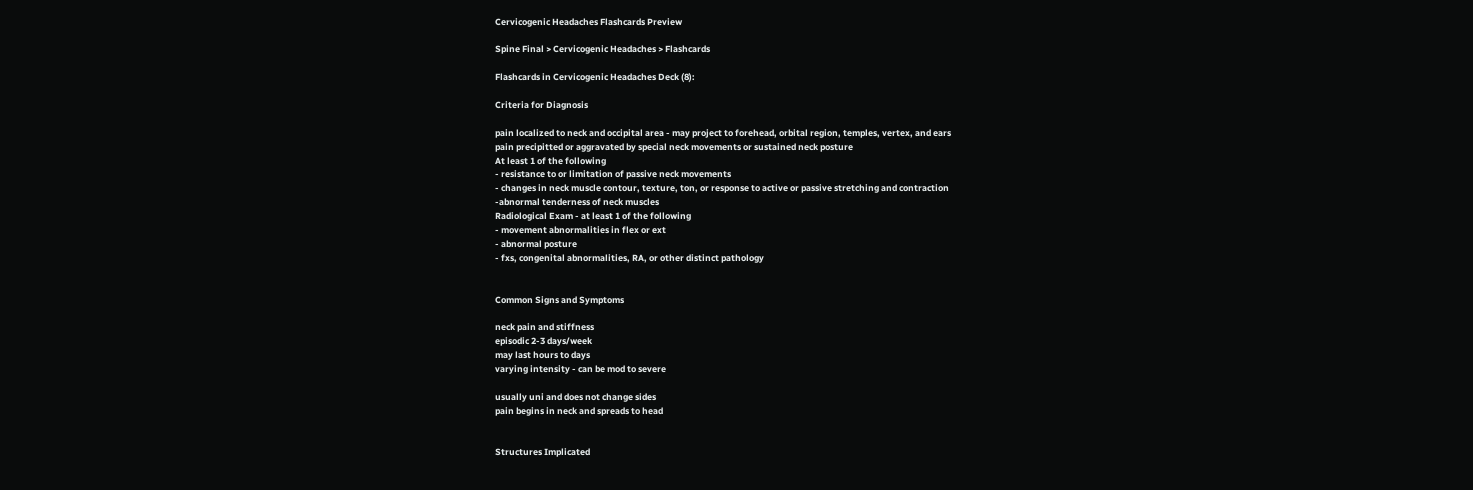Cervicogenic Headaches Flashcards Preview

Spine Final > Cervicogenic Headaches > Flashcards

Flashcards in Cervicogenic Headaches Deck (8):

Criteria for Diagnosis

pain localized to neck and occipital area - may project to forehead, orbital region, temples, vertex, and ears
pain precipitted or aggravated by special neck movements or sustained neck posture
At least 1 of the following
- resistance to or limitation of passive neck movements
- changes in neck muscle contour, texture, ton, or response to active or passive stretching and contraction
-abnormal tenderness of neck muscles
Radiological Exam - at least 1 of the following
- movement abnormalities in flex or ext
- abnormal posture
- fxs, congenital abnormalities, RA, or other distinct pathology


Common Signs and Symptoms

neck pain and stiffness
episodic 2-3 days/week
may last hours to days
varying intensity - can be mod to severe

usually uni and does not change sides
pain begins in neck and spreads to head


Structures Implicated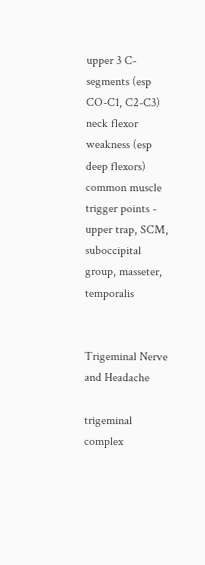upper 3 C-segments (esp CO-C1, C2-C3)
neck flexor weakness (esp deep flexors)
common muscle trigger points - upper trap, SCM, suboccipital group, masseter, temporalis


Trigeminal Nerve and Headache

trigeminal complex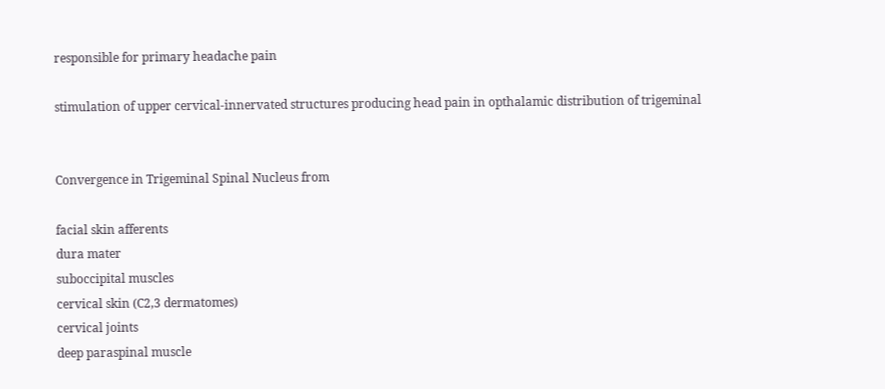responsible for primary headache pain

stimulation of upper cervical-innervated structures producing head pain in opthalamic distribution of trigeminal


Convergence in Trigeminal Spinal Nucleus from

facial skin afferents
dura mater
suboccipital muscles
cervical skin (C2,3 dermatomes)
cervical joints
deep paraspinal muscle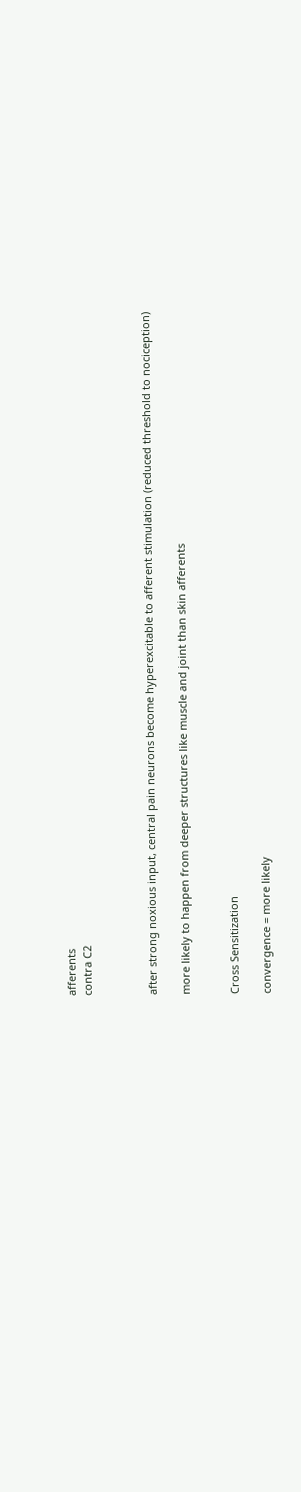afferents
contra C2



after strong noxious input, central pain neurons become hyperexcitable to afferent stimulation (reduced threshold to nociception)

more likely to happen from deeper structures like muscle and joint than skin afferents


Cross Sensitization

convergence = more likely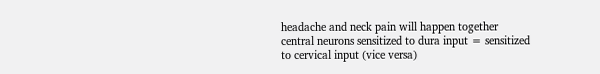headache and neck pain will happen together
central neurons sensitized to dura input = sensitized to cervical input (vice versa)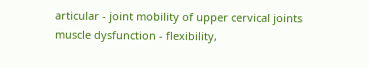articular - joint mobility of upper cervical joints
muscle dysfunction - flexibility,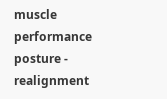muscle performance
posture - realignment